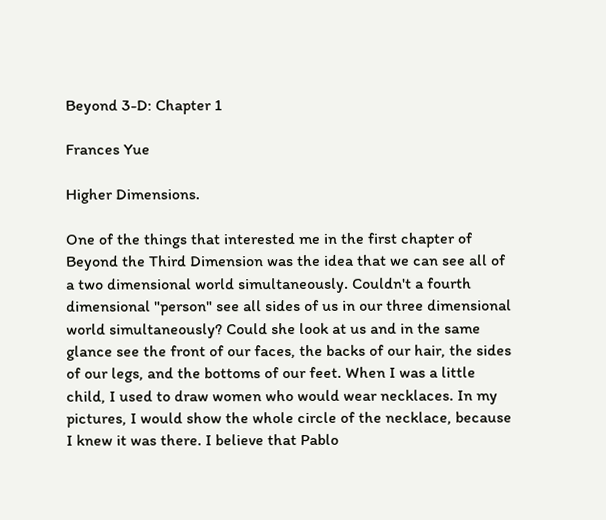Beyond 3-D: Chapter 1

Frances Yue

Higher Dimensions.

One of the things that interested me in the first chapter of Beyond the Third Dimension was the idea that we can see all of a two dimensional world simultaneously. Couldn't a fourth dimensional "person" see all sides of us in our three dimensional world simultaneously? Could she look at us and in the same glance see the front of our faces, the backs of our hair, the sides of our legs, and the bottoms of our feet. When I was a little child, I used to draw women who would wear necklaces. In my pictures, I would show the whole circle of the necklace, because I knew it was there. I believe that Pablo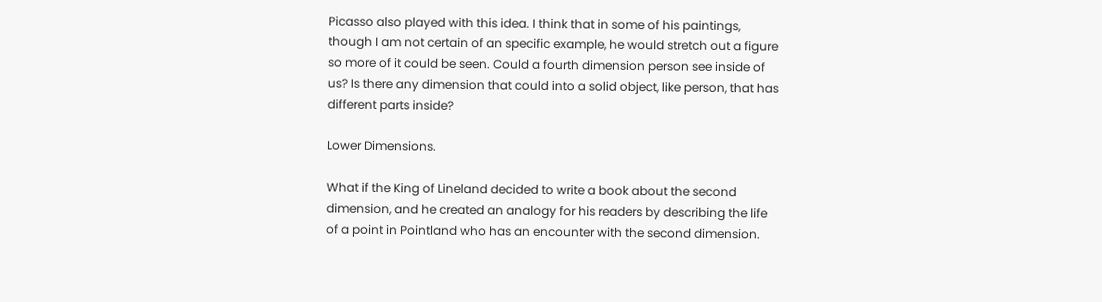Picasso also played with this idea. I think that in some of his paintings, though I am not certain of an specific example, he would stretch out a figure so more of it could be seen. Could a fourth dimension person see inside of us? Is there any dimension that could into a solid object, like person, that has different parts inside?

Lower Dimensions.

What if the King of Lineland decided to write a book about the second dimension, and he created an analogy for his readers by describing the life of a point in Pointland who has an encounter with the second dimension.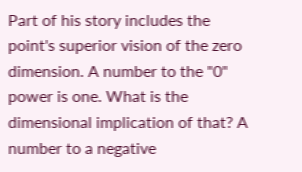Part of his story includes the point's superior vision of the zero dimension. A number to the "0" power is one. What is the dimensional implication of that? A number to a negative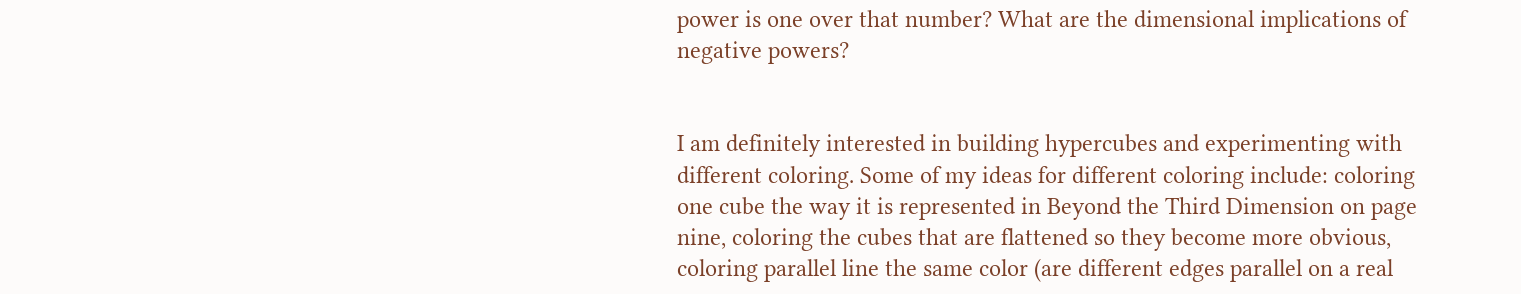power is one over that number? What are the dimensional implications of negative powers?


I am definitely interested in building hypercubes and experimenting with different coloring. Some of my ideas for different coloring include: coloring one cube the way it is represented in Beyond the Third Dimension on page nine, coloring the cubes that are flattened so they become more obvious, coloring parallel line the same color (are different edges parallel on a real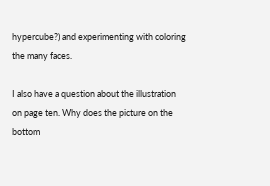hypercube?) and experimenting with coloring the many faces.

I also have a question about the illustration on page ten. Why does the picture on the bottom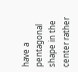have a pentagonal shape in the center rather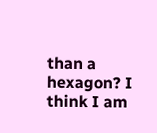than a hexagon? I think I am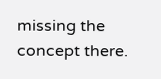missing the concept there.